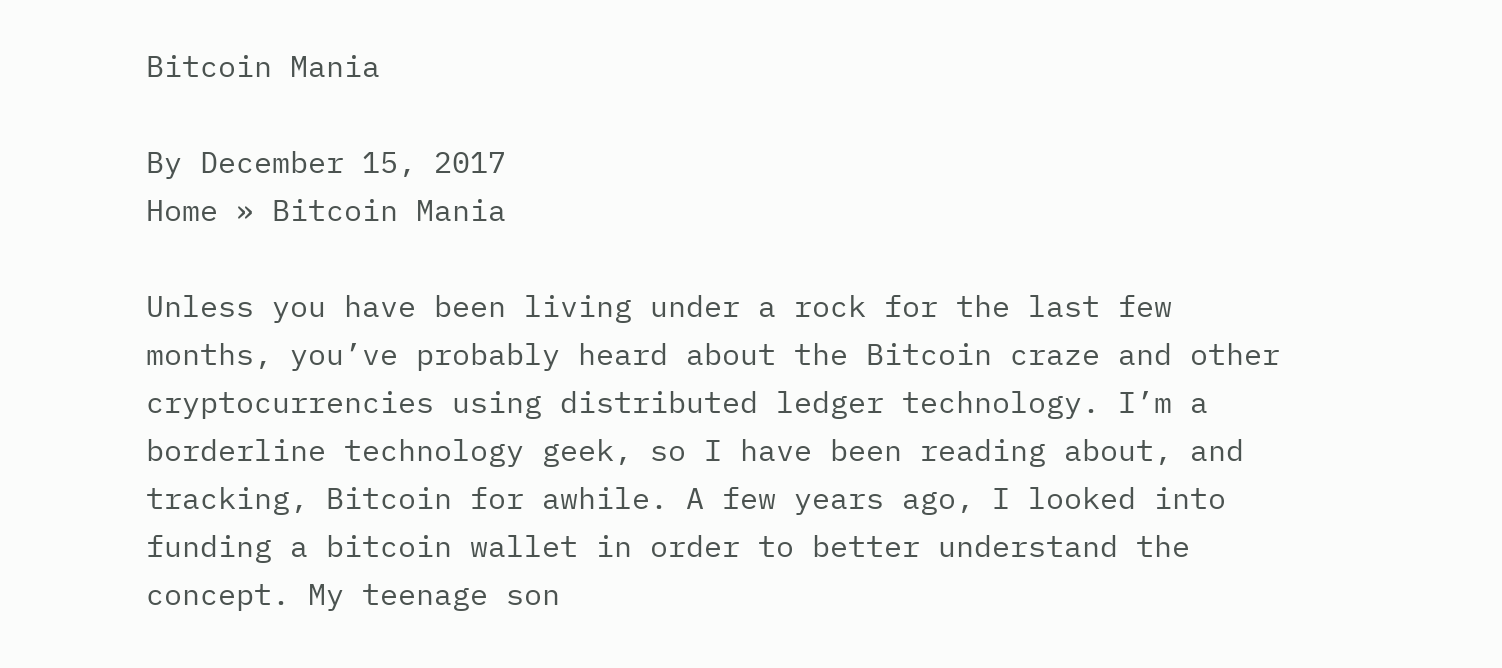Bitcoin Mania

By December 15, 2017
Home » Bitcoin Mania

Unless you have been living under a rock for the last few months, you’ve probably heard about the Bitcoin craze and other cryptocurrencies using distributed ledger technology. I’m a borderline technology geek, so I have been reading about, and tracking, Bitcoin for awhile. A few years ago, I looked into funding a bitcoin wallet in order to better understand the concept. My teenage son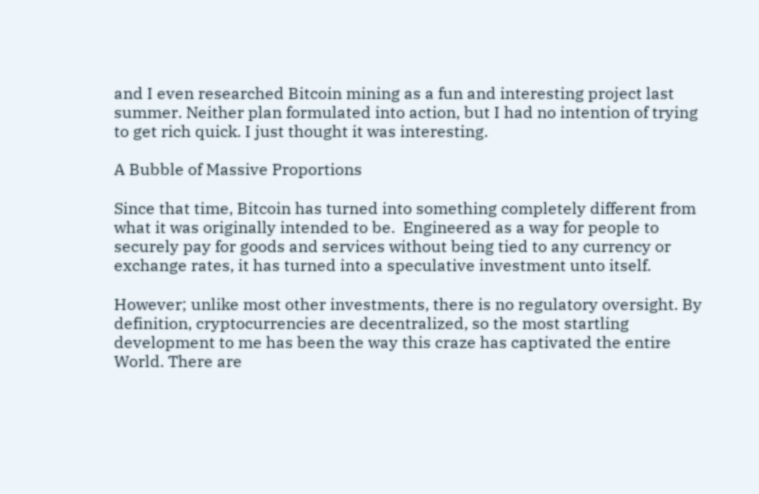and I even researched Bitcoin mining as a fun and interesting project last summer. Neither plan formulated into action, but I had no intention of trying to get rich quick. I just thought it was interesting.

A Bubble of Massive Proportions

Since that time, Bitcoin has turned into something completely different from what it was originally intended to be.  Engineered as a way for people to securely pay for goods and services without being tied to any currency or exchange rates, it has turned into a speculative investment unto itself.

However; unlike most other investments, there is no regulatory oversight. By definition, cryptocurrencies are decentralized, so the most startling development to me has been the way this craze has captivated the entire World. There are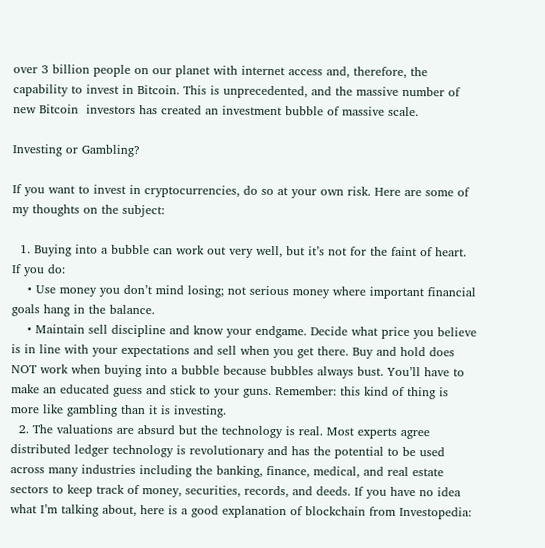over 3 billion people on our planet with internet access and, therefore, the capability to invest in Bitcoin. This is unprecedented, and the massive number of new Bitcoin  investors has created an investment bubble of massive scale.

Investing or Gambling?

If you want to invest in cryptocurrencies, do so at your own risk. Here are some of my thoughts on the subject:

  1. Buying into a bubble can work out very well, but it’s not for the faint of heart. If you do:
    • Use money you don’t mind losing; not serious money where important financial goals hang in the balance.
    • Maintain sell discipline and know your endgame. Decide what price you believe is in line with your expectations and sell when you get there. Buy and hold does NOT work when buying into a bubble because bubbles always bust. You’ll have to make an educated guess and stick to your guns. Remember: this kind of thing is more like gambling than it is investing.
  2. The valuations are absurd but the technology is real. Most experts agree distributed ledger technology is revolutionary and has the potential to be used across many industries including the banking, finance, medical, and real estate sectors to keep track of money, securities, records, and deeds. If you have no idea what I’m talking about, here is a good explanation of blockchain from Investopedia: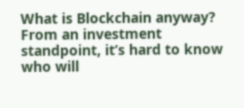What is Blockchain anyway? From an investment standpoint, it’s hard to know who will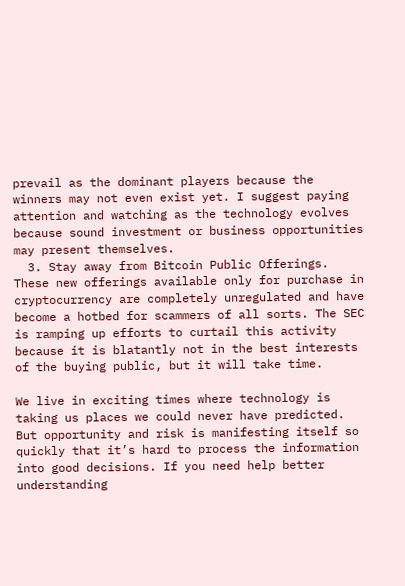prevail as the dominant players because the winners may not even exist yet. I suggest paying attention and watching as the technology evolves because sound investment or business opportunities may present themselves.
  3. Stay away from Bitcoin Public Offerings. These new offerings available only for purchase in cryptocurrency are completely unregulated and have become a hotbed for scammers of all sorts. The SEC is ramping up efforts to curtail this activity because it is blatantly not in the best interests of the buying public, but it will take time.

We live in exciting times where technology is taking us places we could never have predicted. But opportunity and risk is manifesting itself so quickly that it’s hard to process the information into good decisions. If you need help better understanding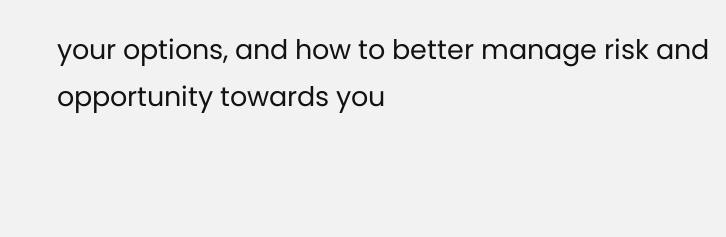your options, and how to better manage risk and opportunity towards you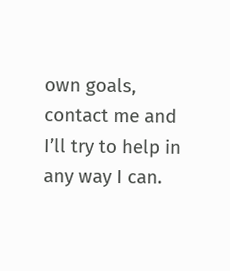own goals, contact me and I’ll try to help in any way I can.